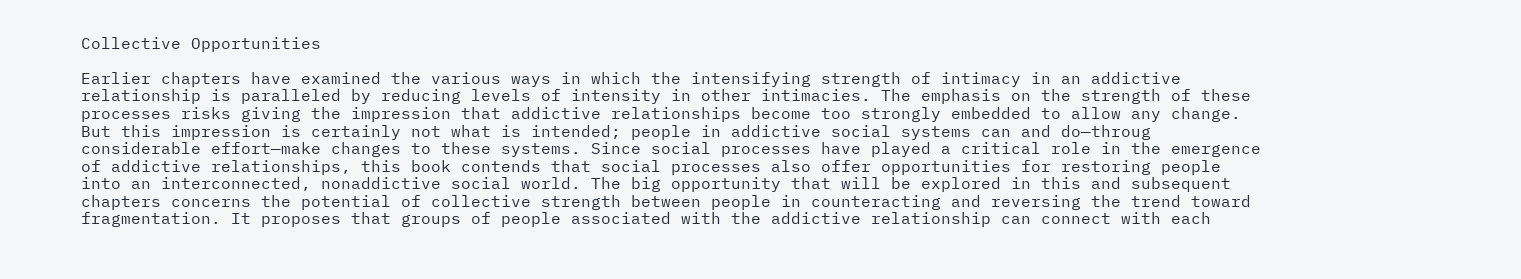Collective Opportunities

Earlier chapters have examined the various ways in which the intensifying strength of intimacy in an addictive relationship is paralleled by reducing levels of intensity in other intimacies. The emphasis on the strength of these processes risks giving the impression that addictive relationships become too strongly embedded to allow any change. But this impression is certainly not what is intended; people in addictive social systems can and do—throug considerable effort—make changes to these systems. Since social processes have played a critical role in the emergence of addictive relationships, this book contends that social processes also offer opportunities for restoring people into an interconnected, nonaddictive social world. The big opportunity that will be explored in this and subsequent chapters concerns the potential of collective strength between people in counteracting and reversing the trend toward fragmentation. It proposes that groups of people associated with the addictive relationship can connect with each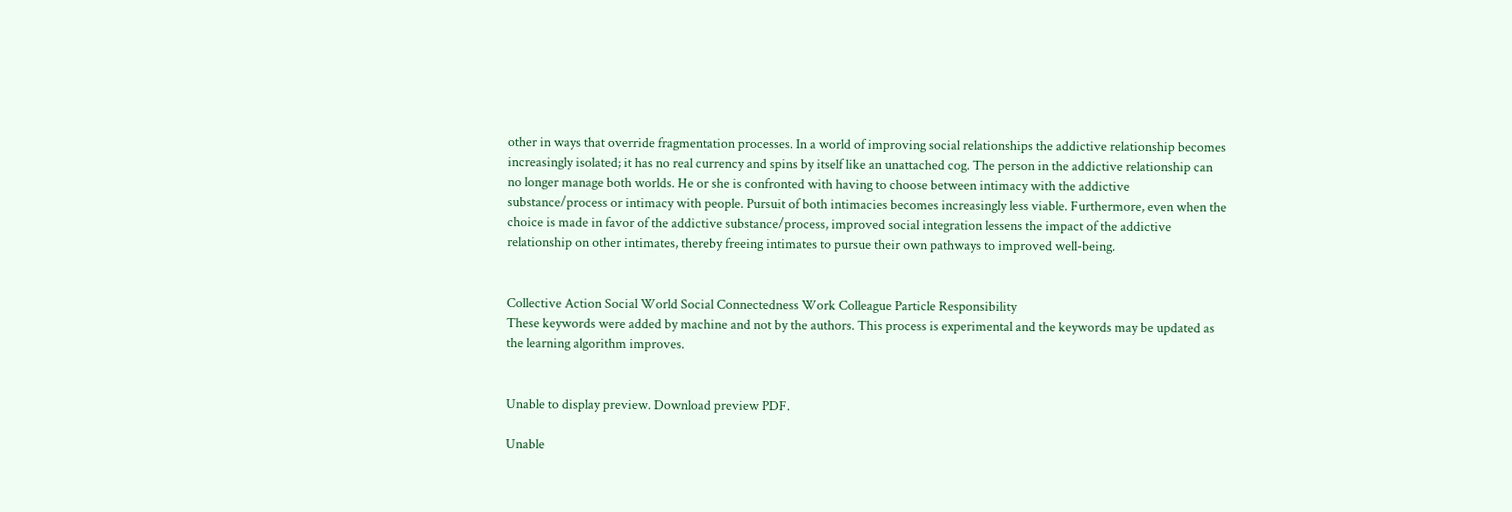other in ways that override fragmentation processes. In a world of improving social relationships the addictive relationship becomes increasingly isolated; it has no real currency and spins by itself like an unattached cog. The person in the addictive relationship can no longer manage both worlds. He or she is confronted with having to choose between intimacy with the addictive substance/process or intimacy with people. Pursuit of both intimacies becomes increasingly less viable. Furthermore, even when the choice is made in favor of the addictive substance/process, improved social integration lessens the impact of the addictive relationship on other intimates, thereby freeing intimates to pursue their own pathways to improved well-being.


Collective Action Social World Social Connectedness Work Colleague Particle Responsibility
These keywords were added by machine and not by the authors. This process is experimental and the keywords may be updated as the learning algorithm improves.


Unable to display preview. Download preview PDF.

Unable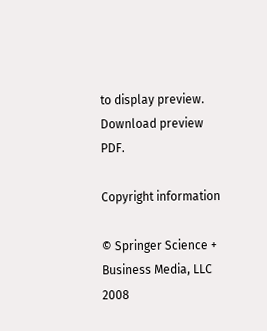to display preview. Download preview PDF.

Copyright information

© Springer Science + Business Media, LLC 2008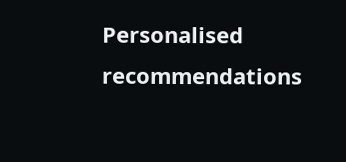Personalised recommendations